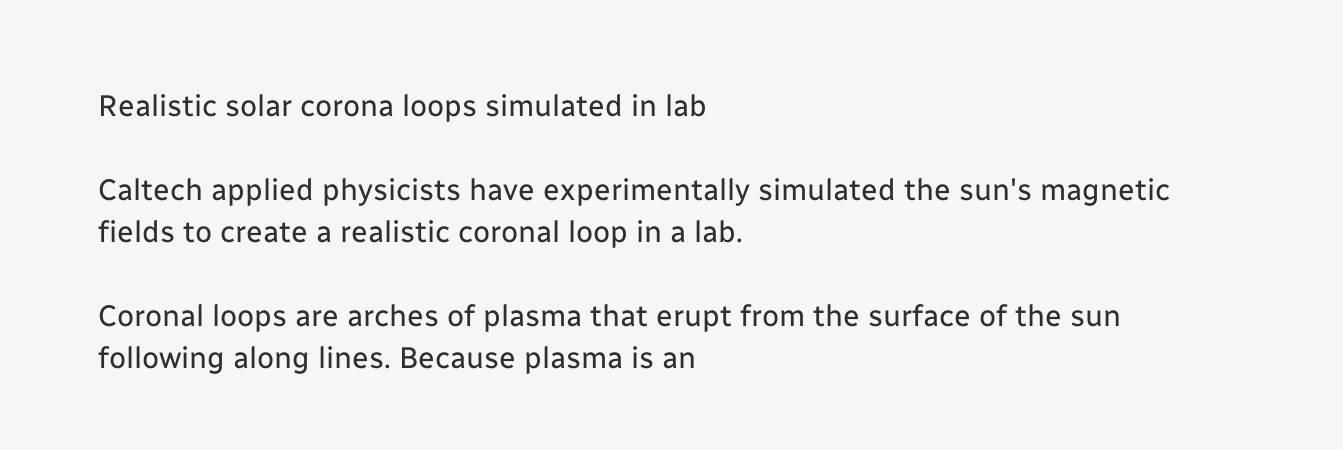Realistic solar corona loops simulated in lab

Caltech applied physicists have experimentally simulated the sun's magnetic fields to create a realistic coronal loop in a lab.

Coronal loops are arches of plasma that erupt from the surface of the sun following along lines. Because plasma is an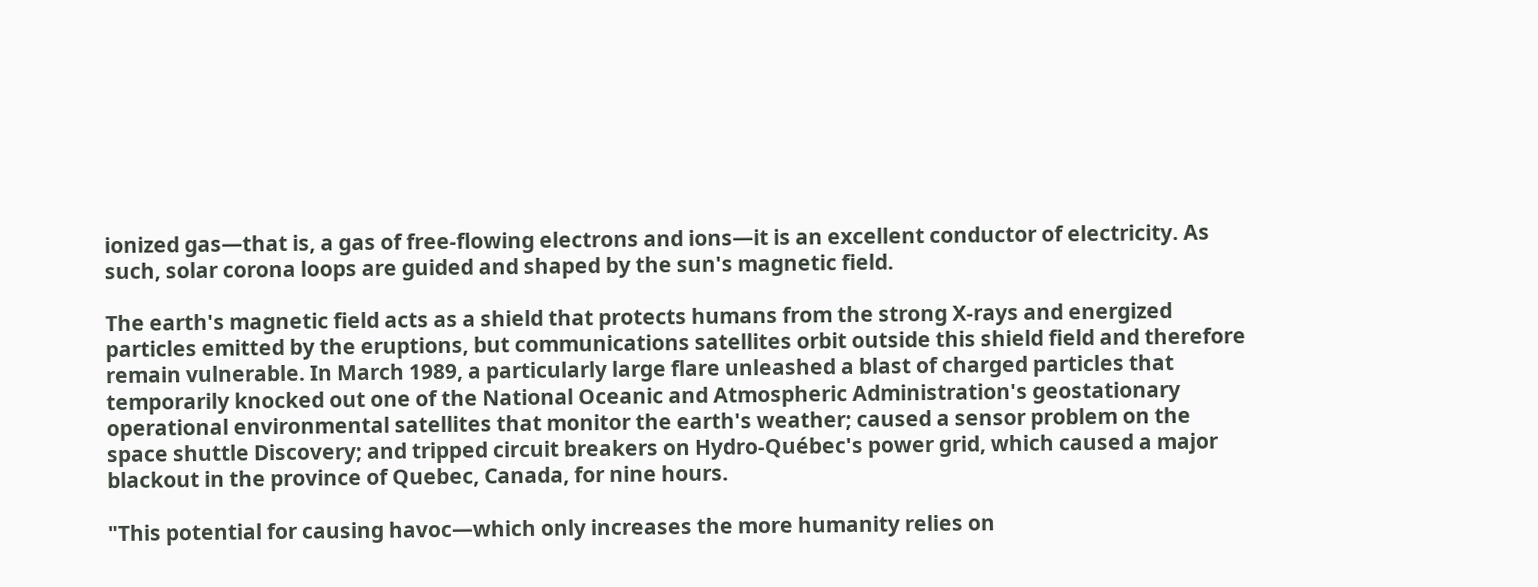ionized gas—that is, a gas of free-flowing electrons and ions—it is an excellent conductor of electricity. As such, solar corona loops are guided and shaped by the sun's magnetic field.

The earth's magnetic field acts as a shield that protects humans from the strong X-rays and energized particles emitted by the eruptions, but communications satellites orbit outside this shield field and therefore remain vulnerable. In March 1989, a particularly large flare unleashed a blast of charged particles that temporarily knocked out one of the National Oceanic and Atmospheric Administration's geostationary operational environmental satellites that monitor the earth's weather; caused a sensor problem on the space shuttle Discovery; and tripped circuit breakers on Hydro-Québec's power grid, which caused a major blackout in the province of Quebec, Canada, for nine hours.

"This potential for causing havoc—which only increases the more humanity relies on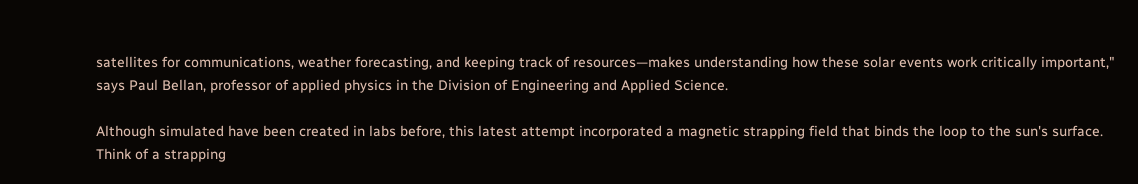satellites for communications, weather forecasting, and keeping track of resources—makes understanding how these solar events work critically important," says Paul Bellan, professor of applied physics in the Division of Engineering and Applied Science.

Although simulated have been created in labs before, this latest attempt incorporated a magnetic strapping field that binds the loop to the sun's surface. Think of a strapping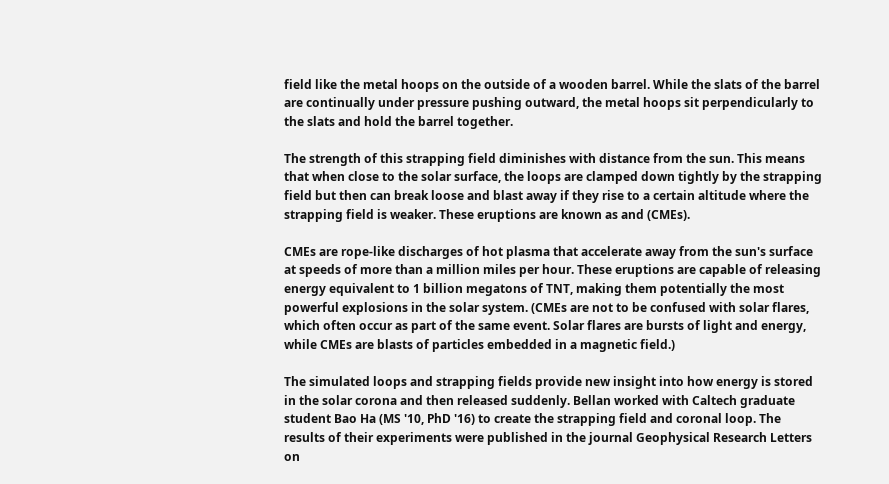field like the metal hoops on the outside of a wooden barrel. While the slats of the barrel are continually under pressure pushing outward, the metal hoops sit perpendicularly to the slats and hold the barrel together.

The strength of this strapping field diminishes with distance from the sun. This means that when close to the solar surface, the loops are clamped down tightly by the strapping field but then can break loose and blast away if they rise to a certain altitude where the strapping field is weaker. These eruptions are known as and (CMEs).

CMEs are rope-like discharges of hot plasma that accelerate away from the sun's surface at speeds of more than a million miles per hour. These eruptions are capable of releasing energy equivalent to 1 billion megatons of TNT, making them potentially the most powerful explosions in the solar system. (CMEs are not to be confused with solar flares, which often occur as part of the same event. Solar flares are bursts of light and energy, while CMEs are blasts of particles embedded in a magnetic field.)

The simulated loops and strapping fields provide new insight into how energy is stored in the solar corona and then released suddenly. Bellan worked with Caltech graduate student Bao Ha (MS '10, PhD '16) to create the strapping field and coronal loop. The results of their experiments were published in the journal Geophysical Research Letters on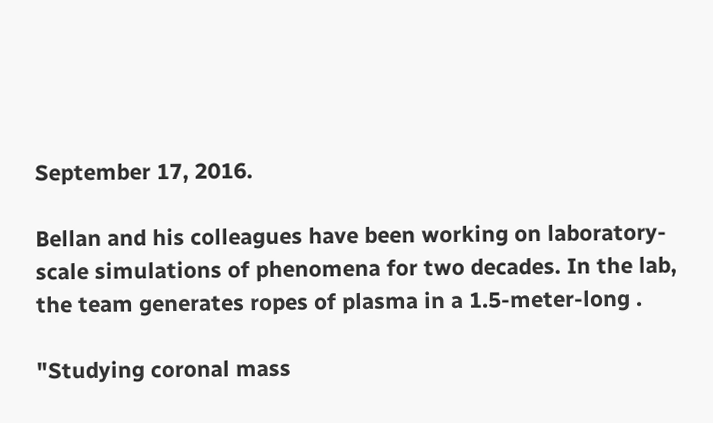September 17, 2016.

Bellan and his colleagues have been working on laboratory-scale simulations of phenomena for two decades. In the lab, the team generates ropes of plasma in a 1.5-meter-long .

"Studying coronal mass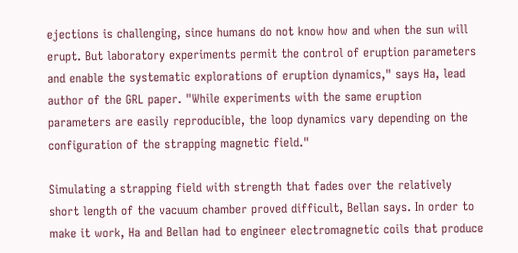ejections is challenging, since humans do not know how and when the sun will erupt. But laboratory experiments permit the control of eruption parameters and enable the systematic explorations of eruption dynamics," says Ha, lead author of the GRL paper. "While experiments with the same eruption parameters are easily reproducible, the loop dynamics vary depending on the configuration of the strapping magnetic field."

Simulating a strapping field with strength that fades over the relatively short length of the vacuum chamber proved difficult, Bellan says. In order to make it work, Ha and Bellan had to engineer electromagnetic coils that produce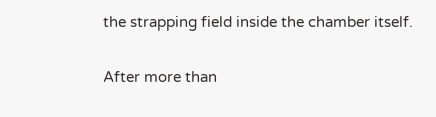the strapping field inside the chamber itself.

After more than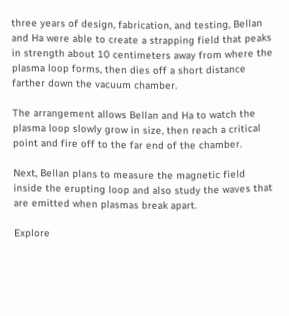three years of design, fabrication, and testing, Bellan and Ha were able to create a strapping field that peaks in strength about 10 centimeters away from where the plasma loop forms, then dies off a short distance farther down the vacuum chamber.

The arrangement allows Bellan and Ha to watch the plasma loop slowly grow in size, then reach a critical point and fire off to the far end of the chamber.

Next, Bellan plans to measure the magnetic field inside the erupting loop and also study the waves that are emitted when plasmas break apart.

Explore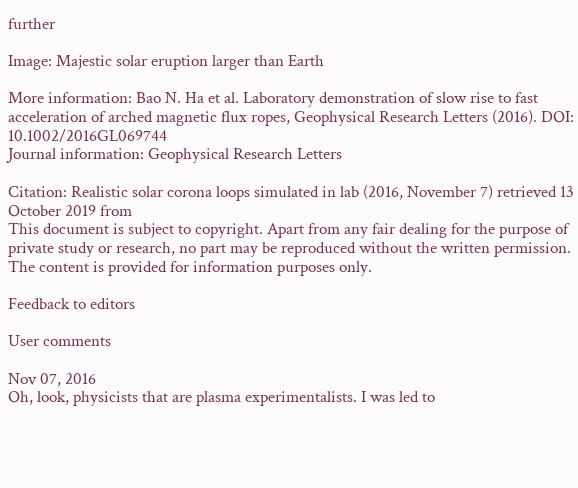further

Image: Majestic solar eruption larger than Earth

More information: Bao N. Ha et al. Laboratory demonstration of slow rise to fast acceleration of arched magnetic flux ropes, Geophysical Research Letters (2016). DOI: 10.1002/2016GL069744
Journal information: Geophysical Research Letters

Citation: Realistic solar corona loops simulated in lab (2016, November 7) retrieved 13 October 2019 from
This document is subject to copyright. Apart from any fair dealing for the purpose of private study or research, no part may be reproduced without the written permission. The content is provided for information purposes only.

Feedback to editors

User comments

Nov 07, 2016
Oh, look, physicists that are plasma experimentalists. I was led to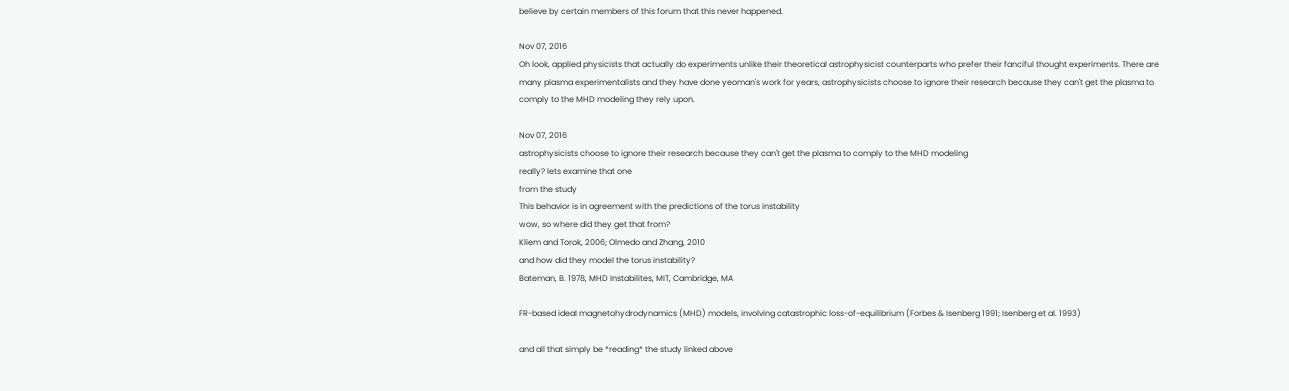believe by certain members of this forum that this never happened.

Nov 07, 2016
Oh look, applied physicists that actually do experiments unlike their theoretical astrophysicist counterparts who prefer their fanciful thought experiments. There are many plasma experimentalists and they have done yeoman's work for years, astrophysicists choose to ignore their research because they can't get the plasma to comply to the MHD modeling they rely upon.

Nov 07, 2016
astrophysicists choose to ignore their research because they can't get the plasma to comply to the MHD modeling
really? lets examine that one
from the study
This behavior is in agreement with the predictions of the torus instability
wow, so where did they get that from?
Kliem and Torok, 2006; Olmedo and Zhang, 2010
and how did they model the torus instability?
Bateman, B. 1978, MHD Instabilites, MIT, Cambridge, MA

FR-based ideal magnetohydrodynamics (MHD) models, involving catastrophic loss-of-equilibrium (Forbes & Isenberg 1991; Isenberg et al. 1993)

and all that simply be *reading* the study linked above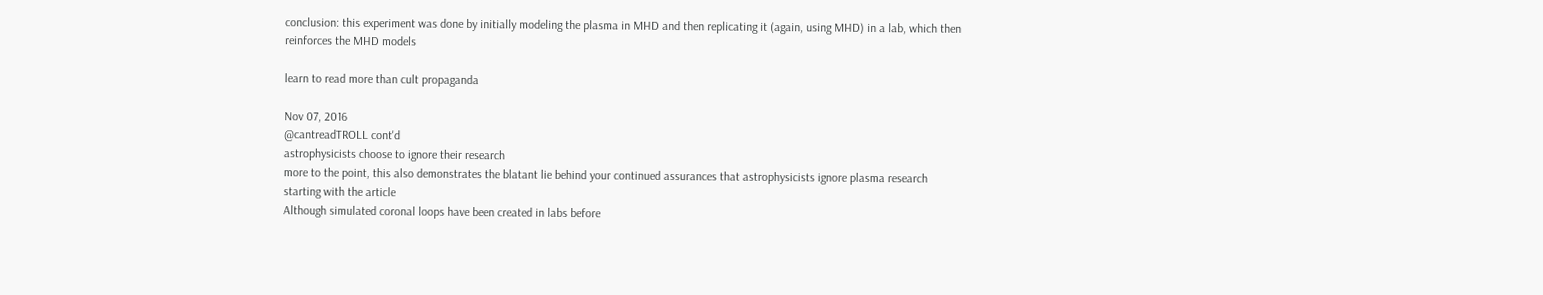conclusion: this experiment was done by initially modeling the plasma in MHD and then replicating it (again, using MHD) in a lab, which then reinforces the MHD models

learn to read more than cult propaganda

Nov 07, 2016
@cantreadTROLL cont'd
astrophysicists choose to ignore their research
more to the point, this also demonstrates the blatant lie behind your continued assurances that astrophysicists ignore plasma research
starting with the article
Although simulated coronal loops have been created in labs before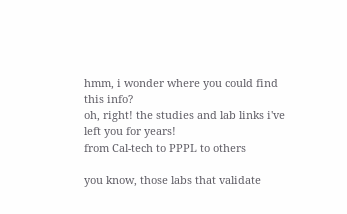hmm, i wonder where you could find this info?
oh, right! the studies and lab links i've left you for years!
from Cal-tech to PPPL to others

you know, those labs that validate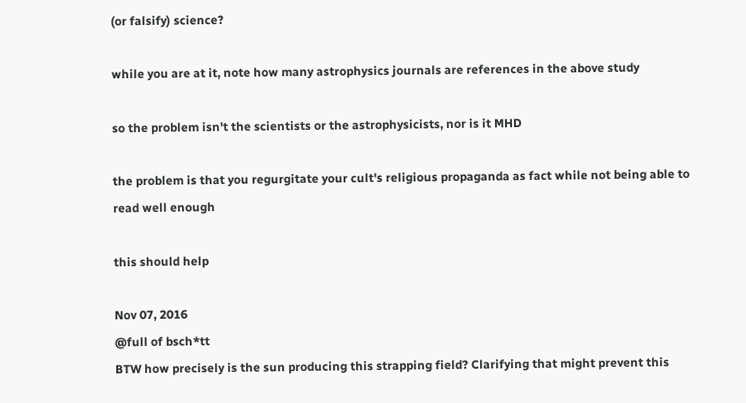(or falsify) science?

while you are at it, note how many astrophysics journals are references in the above study

so the problem isn't the scientists or the astrophysicists, nor is it MHD

the problem is that you regurgitate your cult's religious propaganda as fact while not being able to read well enough

this should help

Nov 07, 2016
@full of bsch*tt
BTW how precisely is the sun producing this strapping field? Clarifying that might prevent this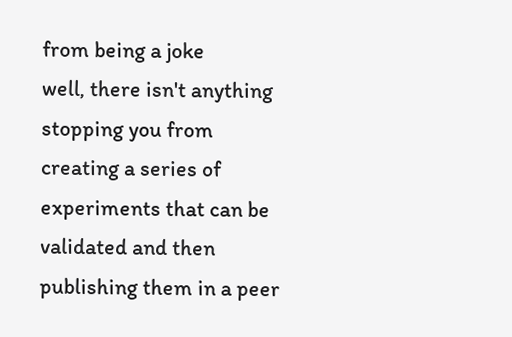from being a joke
well, there isn't anything stopping you from creating a series of experiments that can be validated and then publishing them in a peer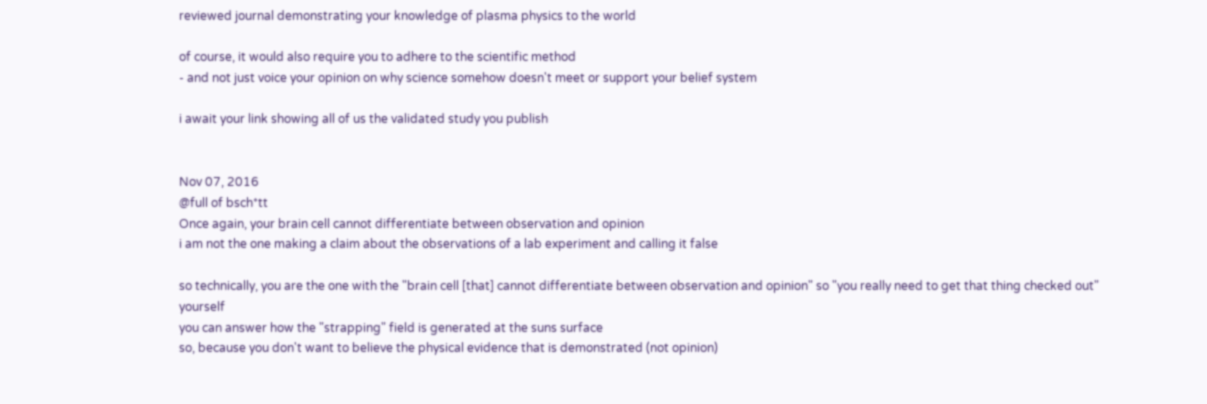reviewed journal demonstrating your knowledge of plasma physics to the world

of course, it would also require you to adhere to the scientific method
- and not just voice your opinion on why science somehow doesn't meet or support your belief system

i await your link showing all of us the validated study you publish


Nov 07, 2016
@full of bsch*tt
Once again, your brain cell cannot differentiate between observation and opinion
i am not the one making a claim about the observations of a lab experiment and calling it false

so technically, you are the one with the "brain cell [that] cannot differentiate between observation and opinion" so "you really need to get that thing checked out" yourself
you can answer how the "strapping" field is generated at the suns surface
so, because you don't want to believe the physical evidence that is demonstrated (not opinion)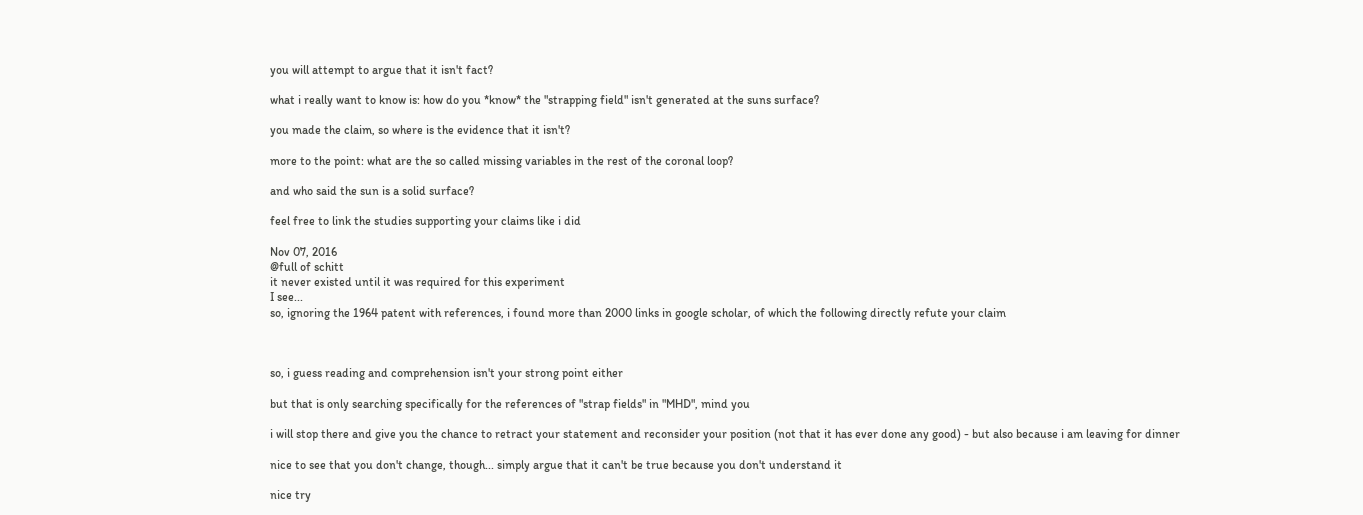you will attempt to argue that it isn't fact?

what i really want to know is: how do you *know* the "strapping field" isn't generated at the suns surface?

you made the claim, so where is the evidence that it isn't?

more to the point: what are the so called missing variables in the rest of the coronal loop?

and who said the sun is a solid surface?

feel free to link the studies supporting your claims like i did

Nov 07, 2016
@full of schitt
it never existed until it was required for this experiment
I see...
so, ignoring the 1964 patent with references, i found more than 2000 links in google scholar, of which the following directly refute your claim



so, i guess reading and comprehension isn't your strong point either

but that is only searching specifically for the references of "strap fields" in "MHD", mind you

i will stop there and give you the chance to retract your statement and reconsider your position (not that it has ever done any good) - but also because i am leaving for dinner

nice to see that you don't change, though... simply argue that it can't be true because you don't understand it

nice try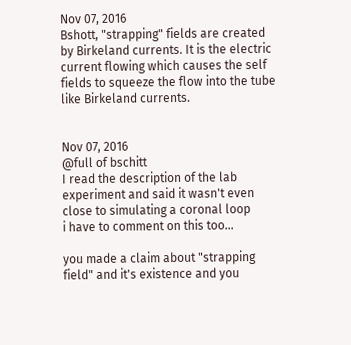Nov 07, 2016
Bshott, "strapping" fields are created by Birkeland currents. It is the electric current flowing which causes the self fields to squeeze the flow into the tube like Birkeland currents.


Nov 07, 2016
@full of bschitt
I read the description of the lab experiment and said it wasn't even close to simulating a coronal loop
i have to comment on this too...

you made a claim about "strapping field" and it's existence and you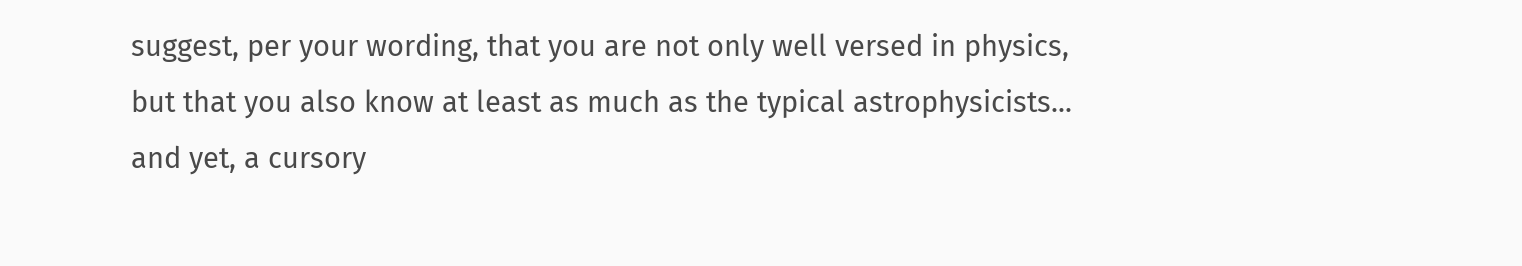suggest, per your wording, that you are not only well versed in physics, but that you also know at least as much as the typical astrophysicists...
and yet, a cursory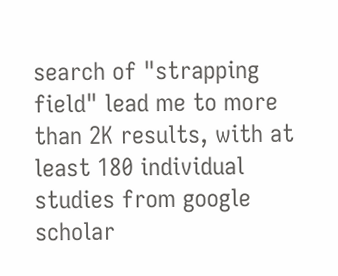search of "strapping field" lead me to more than 2K results, with at least 180 individual studies from google scholar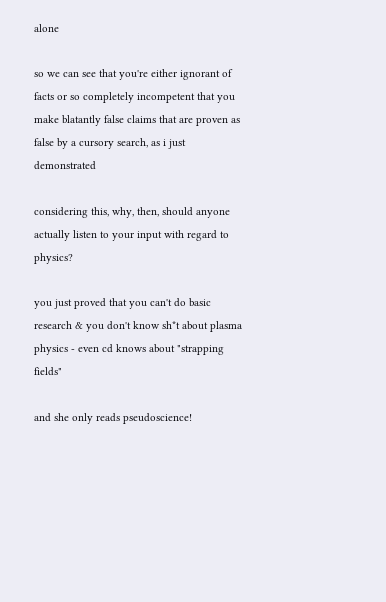alone

so we can see that you're either ignorant of facts or so completely incompetent that you make blatantly false claims that are proven as false by a cursory search, as i just demonstrated

considering this, why, then, should anyone actually listen to your input with regard to physics?

you just proved that you can't do basic research & you don't know sh*t about plasma physics - even cd knows about "strapping fields"

and she only reads pseudoscience!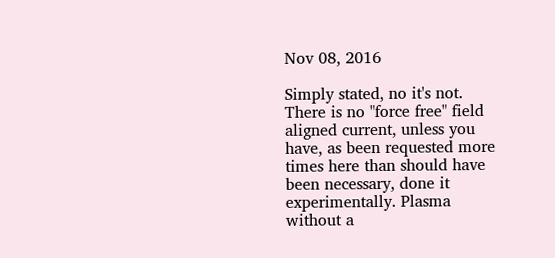Nov 08, 2016

Simply stated, no it's not. There is no "force free" field aligned current, unless you have, as been requested more times here than should have been necessary, done it experimentally. Plasma without a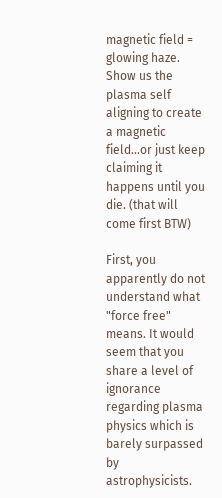magnetic field = glowing haze. Show us the plasma self aligning to create a magnetic field...or just keep claiming it happens until you die. (that will come first BTW)

First, you apparently do not understand what "force free" means. It would seem that you share a level of ignorance regarding plasma physics which is barely surpassed by astrophysicists.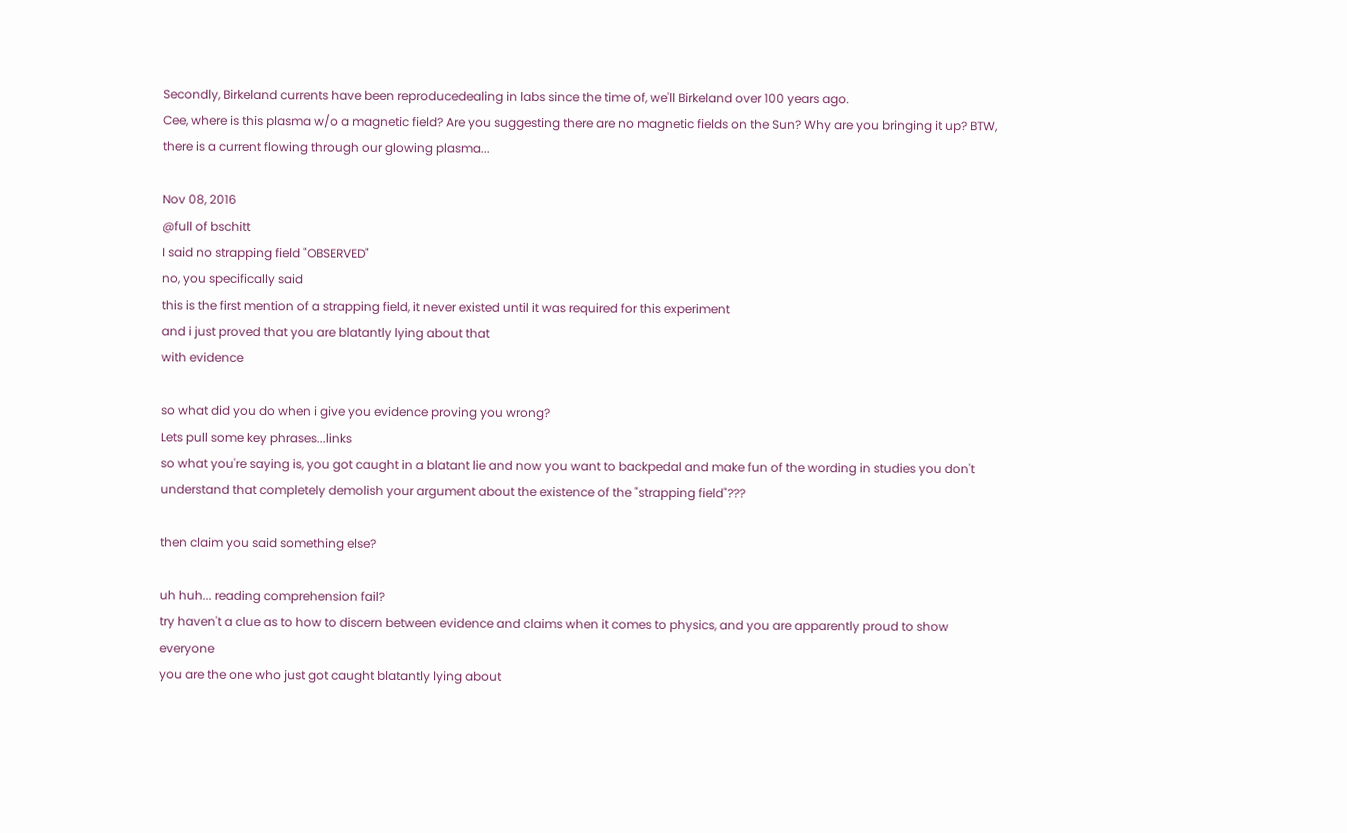Secondly, Birkeland currents have been reproducedealing in labs since the time of, we'll Birkeland over 100 years ago.
Cee, where is this plasma w/o a magnetic field? Are you suggesting there are no magnetic fields on the Sun? Why are you bringing it up? BTW, there is a current flowing through our glowing plasma...

Nov 08, 2016
@full of bschitt
I said no strapping field "OBSERVED"
no, you specifically said
this is the first mention of a strapping field, it never existed until it was required for this experiment
and i just proved that you are blatantly lying about that
with evidence

so what did you do when i give you evidence proving you wrong?
Lets pull some key phrases...links
so what you're saying is, you got caught in a blatant lie and now you want to backpedal and make fun of the wording in studies you don't understand that completely demolish your argument about the existence of the "strapping field"???

then claim you said something else?

uh huh... reading comprehension fail?
try haven't a clue as to how to discern between evidence and claims when it comes to physics, and you are apparently proud to show everyone
you are the one who just got caught blatantly lying about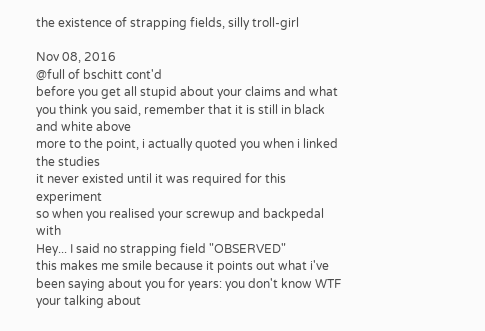the existence of strapping fields, silly troll-girl

Nov 08, 2016
@full of bschitt cont'd
before you get all stupid about your claims and what you think you said, remember that it is still in black and white above
more to the point, i actually quoted you when i linked the studies
it never existed until it was required for this experiment
so when you realised your screwup and backpedal with
Hey... I said no strapping field "OBSERVED"
this makes me smile because it points out what i've been saying about you for years: you don't know WTF your talking about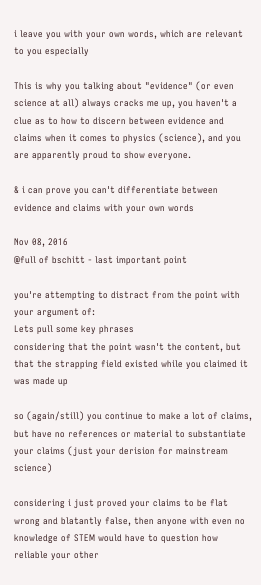i leave you with your own words, which are relevant to you especially

This is why you talking about "evidence" (or even science at all) always cracks me up, you haven't a clue as to how to discern between evidence and claims when it comes to physics (science), and you are apparently proud to show everyone.

& i can prove you can't differentiate between evidence and claims with your own words

Nov 08, 2016
@full of bschitt - last important point

you're attempting to distract from the point with your argument of:
Lets pull some key phrases
considering that the point wasn't the content, but that the strapping field existed while you claimed it was made up

so (again/still) you continue to make a lot of claims, but have no references or material to substantiate your claims (just your derision for mainstream science)

considering i just proved your claims to be flat wrong and blatantly false, then anyone with even no knowledge of STEM would have to question how reliable your other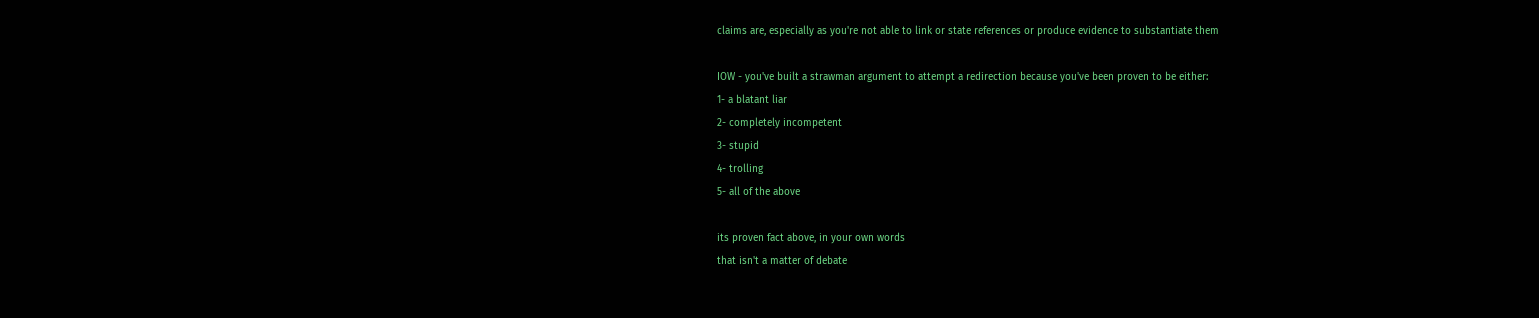claims are, especially as you're not able to link or state references or produce evidence to substantiate them

IOW - you've built a strawman argument to attempt a redirection because you've been proven to be either:
1- a blatant liar
2- completely incompetent
3- stupid
4- trolling
5- all of the above

its proven fact above, in your own words
that isn't a matter of debate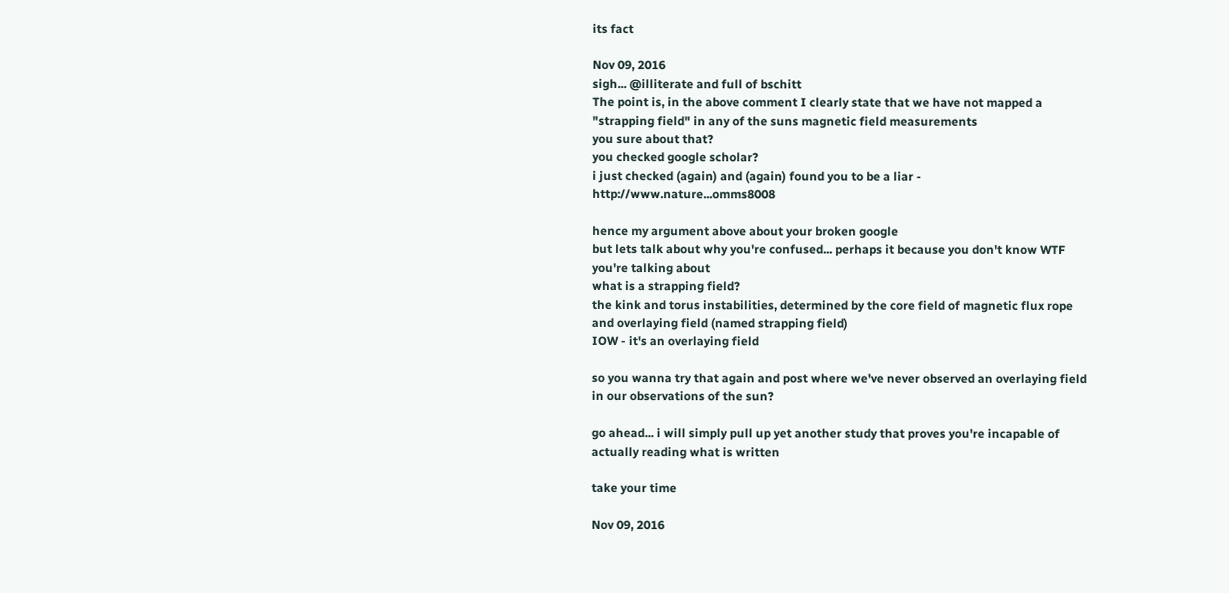its fact

Nov 09, 2016
sigh... @illiterate and full of bschitt
The point is, in the above comment I clearly state that we have not mapped a "strapping field" in any of the suns magnetic field measurements
you sure about that?
you checked google scholar?
i just checked (again) and (again) found you to be a liar - http://www.nature...omms8008

hence my argument above about your broken google
but lets talk about why you're confused... perhaps it because you don't know WTF you're talking about
what is a strapping field?
the kink and torus instabilities, determined by the core field of magnetic flux rope and overlaying field (named strapping field)
IOW - it's an overlaying field

so you wanna try that again and post where we've never observed an overlaying field in our observations of the sun?

go ahead... i will simply pull up yet another study that proves you're incapable of actually reading what is written

take your time

Nov 09, 2016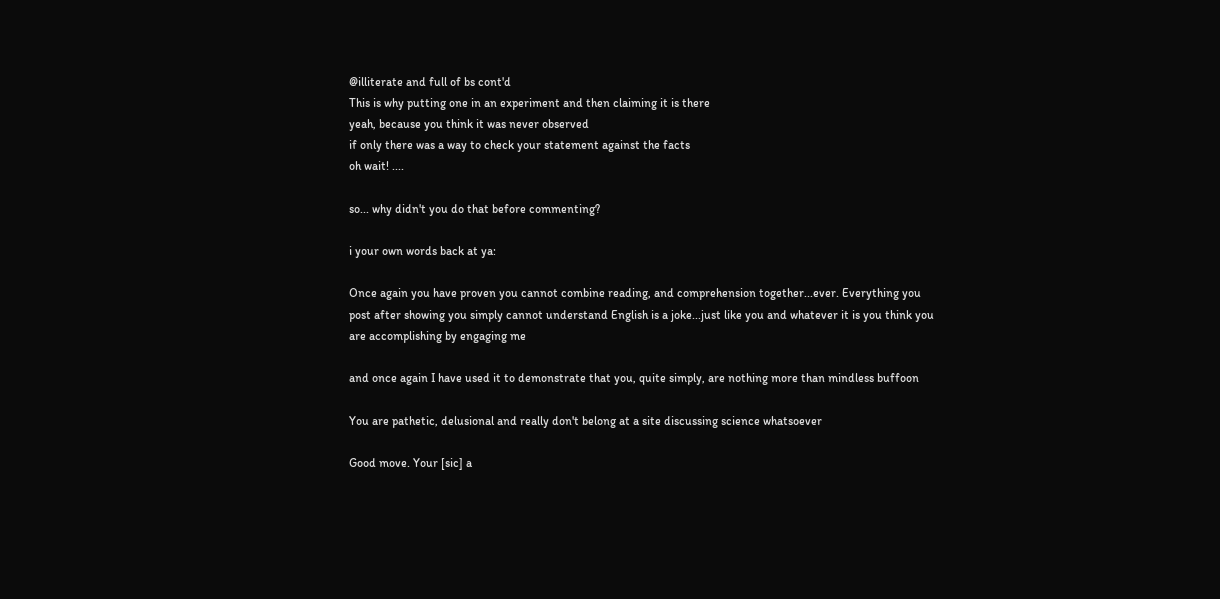@illiterate and full of bs cont'd
This is why putting one in an experiment and then claiming it is there
yeah, because you think it was never observed
if only there was a way to check your statement against the facts
oh wait! ....

so... why didn't you do that before commenting?

i your own words back at ya:

Once again you have proven you cannot combine reading, and comprehension together...ever. Everything you post after showing you simply cannot understand English is a joke...just like you and whatever it is you think you are accomplishing by engaging me

and once again I have used it to demonstrate that you, quite simply, are nothing more than mindless buffoon

You are pathetic, delusional and really don't belong at a site discussing science whatsoever

Good move. Your [sic] a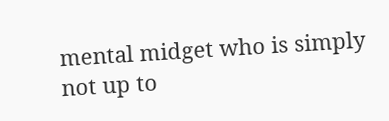mental midget who is simply not up to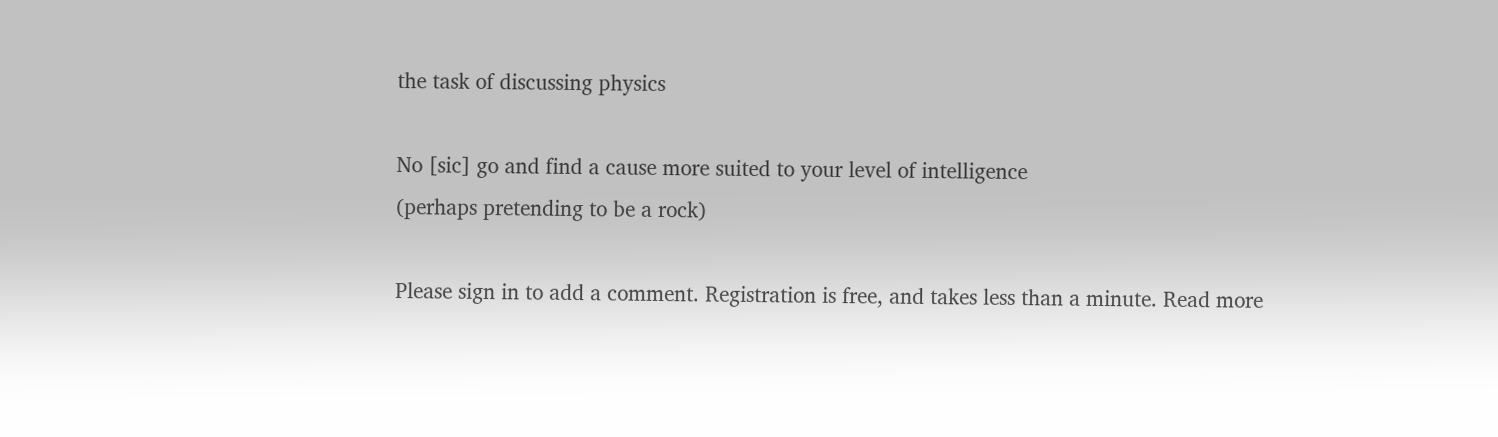the task of discussing physics

No [sic] go and find a cause more suited to your level of intelligence
(perhaps pretending to be a rock)

Please sign in to add a comment. Registration is free, and takes less than a minute. Read more